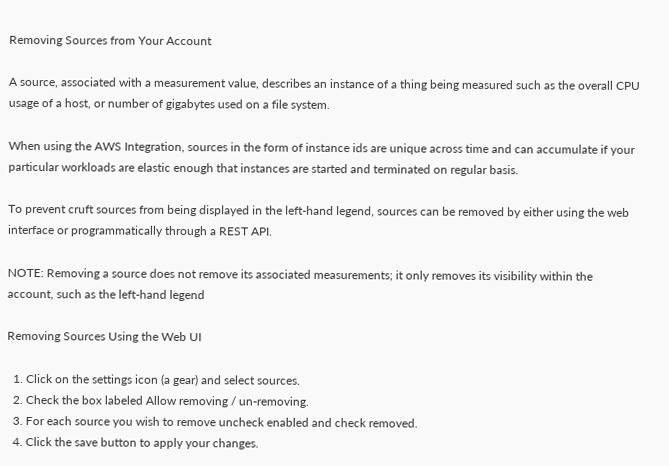Removing Sources from Your Account

A source, associated with a measurement value, describes an instance of a thing being measured such as the overall CPU usage of a host, or number of gigabytes used on a file system.

When using the AWS Integration, sources in the form of instance ids are unique across time and can accumulate if your particular workloads are elastic enough that instances are started and terminated on regular basis.

To prevent cruft sources from being displayed in the left-hand legend, sources can be removed by either using the web interface or programmatically through a REST API.

NOTE: Removing a source does not remove its associated measurements; it only removes its visibility within the account, such as the left-hand legend

Removing Sources Using the Web UI

  1. Click on the settings icon (a gear) and select sources.
  2. Check the box labeled Allow removing / un-removing.
  3. For each source you wish to remove uncheck enabled and check removed.
  4. Click the save button to apply your changes.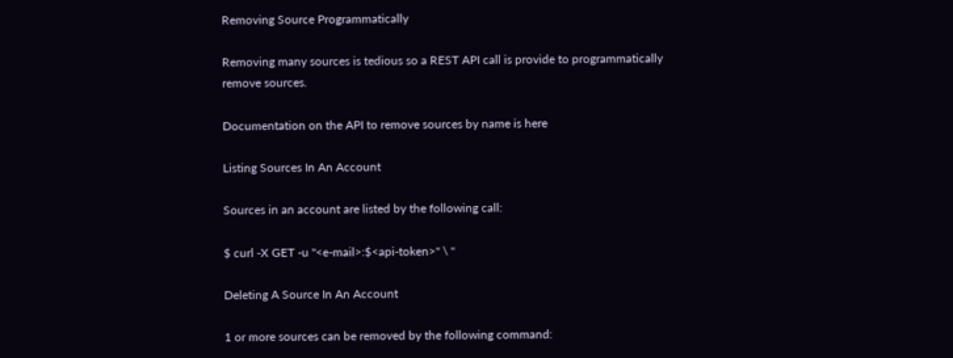Removing Source Programmatically

Removing many sources is tedious so a REST API call is provide to programmatically remove sources.

Documentation on the API to remove sources by name is here

Listing Sources In An Account

Sources in an account are listed by the following call:

$ curl -X GET -u "<e-mail>:$<api-token>" \ ''

Deleting A Source In An Account

1 or more sources can be removed by the following command: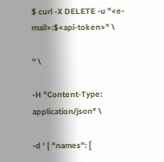$ curl -X DELETE -u "<e-mail>:$<api-token>" \

'' \

-H "Content-Type: application/json" \

-d ' { "names": [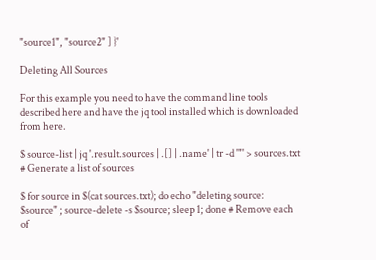"source1", "source2" ] }'

Deleting All Sources

For this example you need to have the command line tools described here and have the jq tool installed which is downloaded from here.

$ source-list | jq '.result.sources | .[] | .name' | tr -d '"' > sources.txt # Generate a list of sources

$ for source in $(cat sources.txt); do echo "deleting source: $source" ; source-delete -s $source; sleep 1; done # Remove each of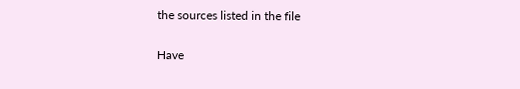the sources listed in the file

Have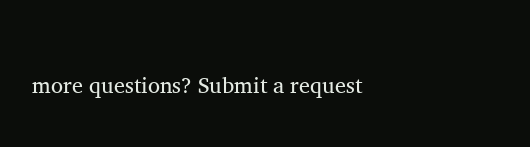more questions? Submit a request